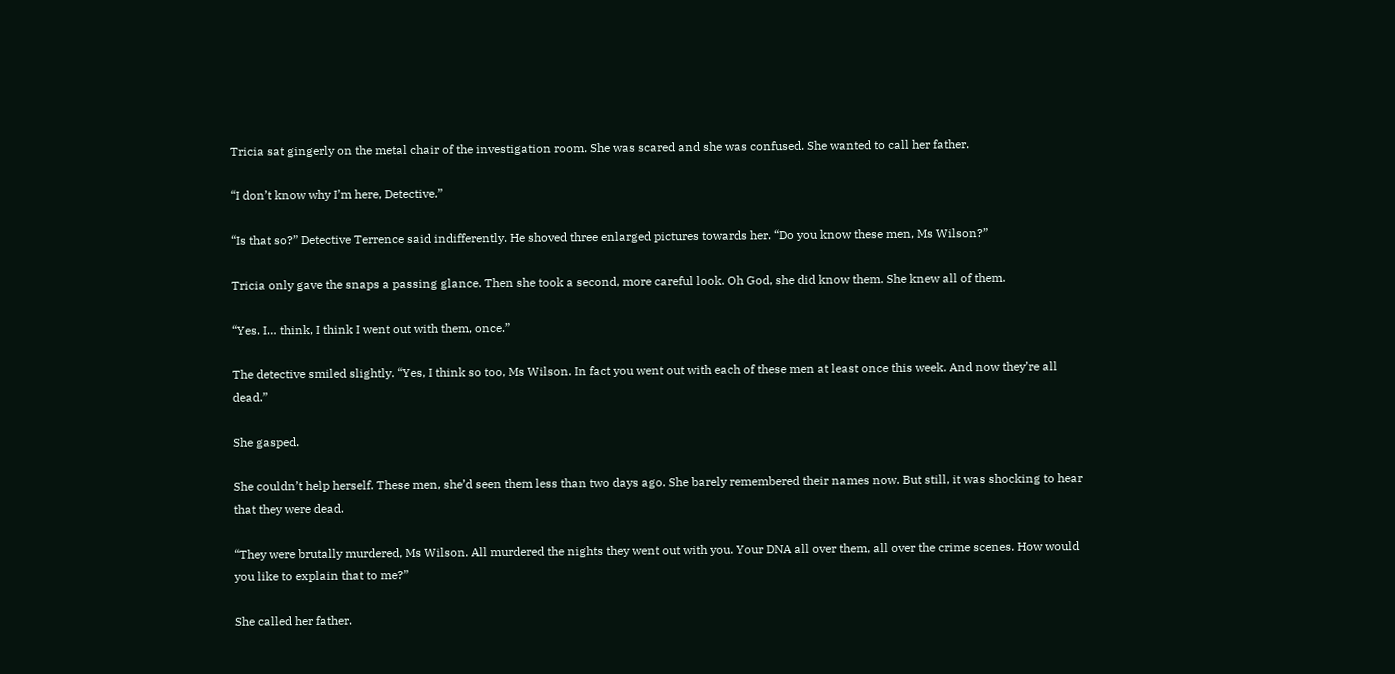Tricia sat gingerly on the metal chair of the investigation room. She was scared and she was confused. She wanted to call her father.

“I don’t know why I’m here, Detective.”

“Is that so?” Detective Terrence said indifferently. He shoved three enlarged pictures towards her. “Do you know these men, Ms Wilson?”

Tricia only gave the snaps a passing glance. Then she took a second, more careful look. Oh God, she did know them. She knew all of them.

“Yes. I… think, I think I went out with them, once.”

The detective smiled slightly. “Yes, I think so too, Ms Wilson. In fact you went out with each of these men at least once this week. And now they’re all dead.”

She gasped.

She couldn’t help herself. These men, she’d seen them less than two days ago. She barely remembered their names now. But still, it was shocking to hear that they were dead.

“They were brutally murdered, Ms Wilson. All murdered the nights they went out with you. Your DNA all over them, all over the crime scenes. How would you like to explain that to me?”

She called her father.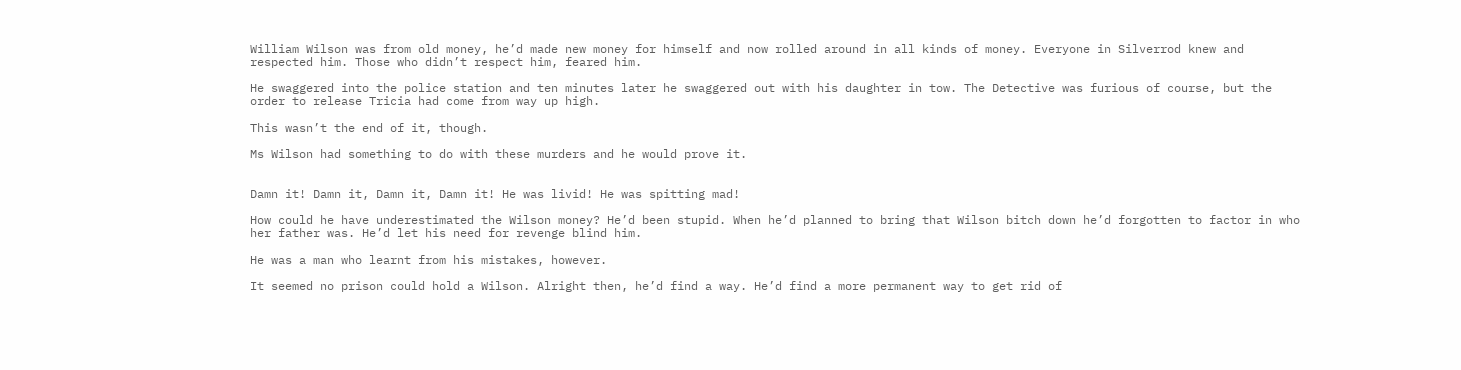William Wilson was from old money, he’d made new money for himself and now rolled around in all kinds of money. Everyone in Silverrod knew and respected him. Those who didn’t respect him, feared him.

He swaggered into the police station and ten minutes later he swaggered out with his daughter in tow. The Detective was furious of course, but the order to release Tricia had come from way up high.

This wasn’t the end of it, though.

Ms Wilson had something to do with these murders and he would prove it.


Damn it! Damn it, Damn it, Damn it! He was livid! He was spitting mad!

How could he have underestimated the Wilson money? He’d been stupid. When he’d planned to bring that Wilson bitch down he’d forgotten to factor in who her father was. He’d let his need for revenge blind him.

He was a man who learnt from his mistakes, however.

It seemed no prison could hold a Wilson. Alright then, he’d find a way. He’d find a more permanent way to get rid of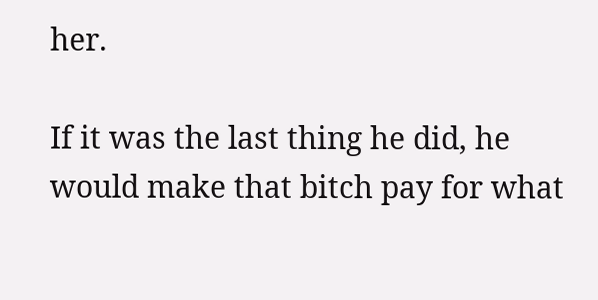her.

If it was the last thing he did, he would make that bitch pay for what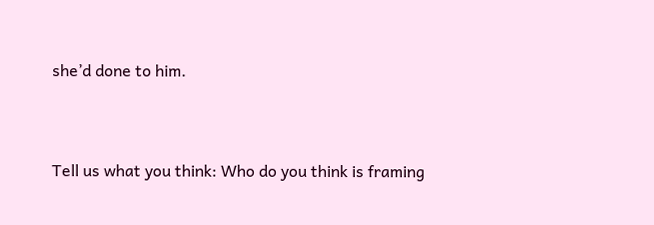she’d done to him.


Tell us what you think: Who do you think is framing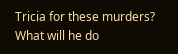Tricia for these murders? What will he do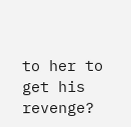to her to get his revenge?